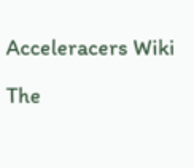Acceleracers Wiki

The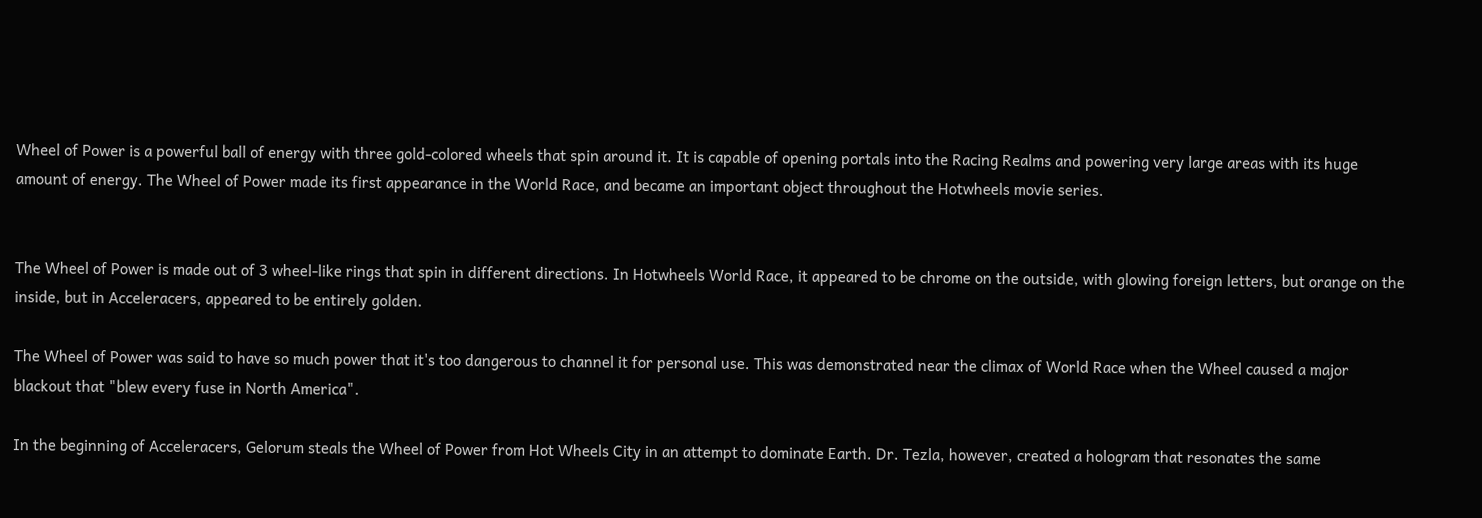Wheel of Power is a powerful ball of energy with three gold-colored wheels that spin around it. It is capable of opening portals into the Racing Realms and powering very large areas with its huge amount of energy. The Wheel of Power made its first appearance in the World Race, and became an important object throughout the Hotwheels movie series.


The Wheel of Power is made out of 3 wheel-like rings that spin in different directions. In Hotwheels World Race, it appeared to be chrome on the outside, with glowing foreign letters, but orange on the inside, but in Acceleracers, appeared to be entirely golden.

The Wheel of Power was said to have so much power that it's too dangerous to channel it for personal use. This was demonstrated near the climax of World Race when the Wheel caused a major blackout that "blew every fuse in North America".

In the beginning of Acceleracers, Gelorum steals the Wheel of Power from Hot Wheels City in an attempt to dominate Earth. Dr. Tezla, however, created a hologram that resonates the same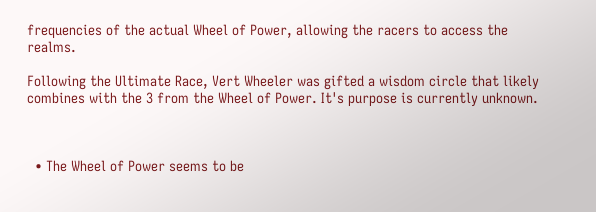frequencies of the actual Wheel of Power, allowing the racers to access the realms.

Following the Ultimate Race, Vert Wheeler was gifted a wisdom circle that likely combines with the 3 from the Wheel of Power. It's purpose is currently unknown.



  • The Wheel of Power seems to be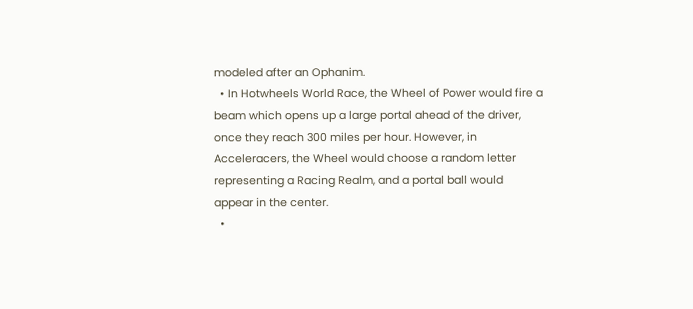modeled after an Ophanim.
  • In Hotwheels World Race, the Wheel of Power would fire a beam which opens up a large portal ahead of the driver, once they reach 300 miles per hour. However, in Acceleracers, the Wheel would choose a random letter representing a Racing Realm, and a portal ball would appear in the center.
  •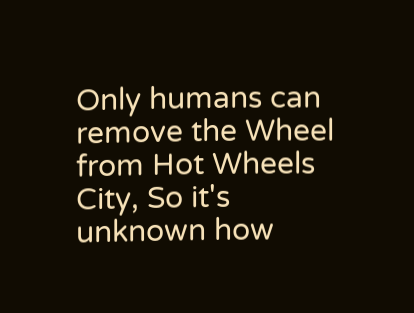Only humans can remove the Wheel from Hot Wheels City, So it's unknown how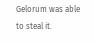Gelorum was able to steal it.